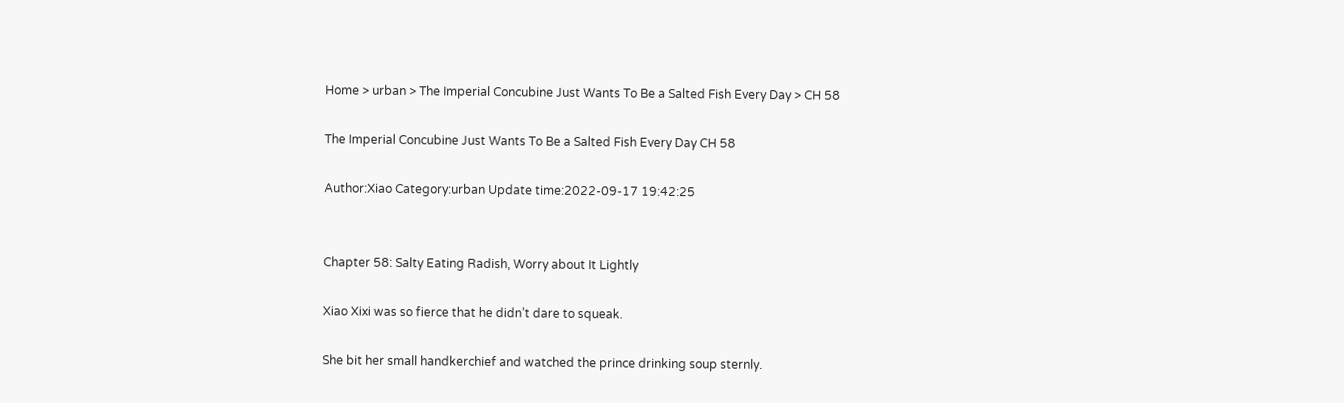Home > urban > The Imperial Concubine Just Wants To Be a Salted Fish Every Day > CH 58

The Imperial Concubine Just Wants To Be a Salted Fish Every Day CH 58

Author:Xiao Category:urban Update time:2022-09-17 19:42:25


Chapter 58: Salty Eating Radish, Worry about It Lightly

Xiao Xixi was so fierce that he didn’t dare to squeak.

She bit her small handkerchief and watched the prince drinking soup sternly.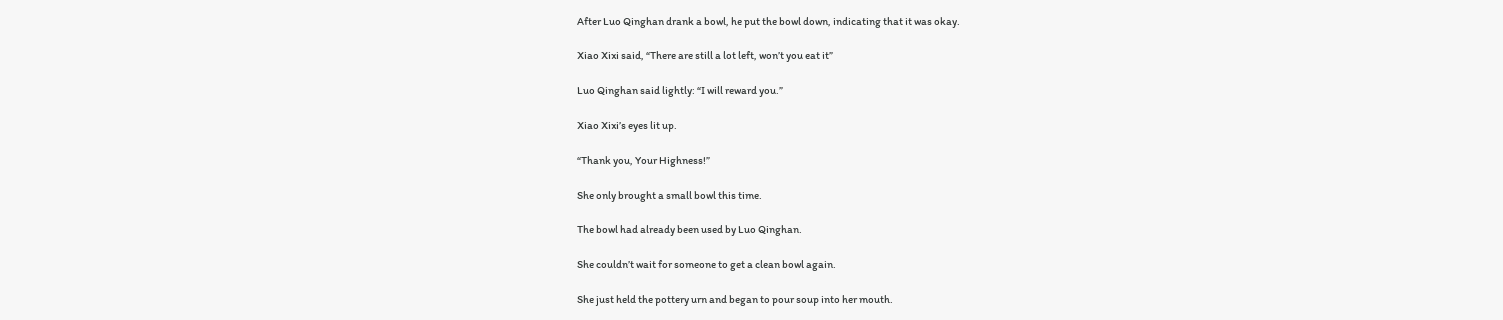After Luo Qinghan drank a bowl, he put the bowl down, indicating that it was okay.

Xiao Xixi said, “There are still a lot left, won’t you eat it”

Luo Qinghan said lightly: “I will reward you.”

Xiao Xixi’s eyes lit up.

“Thank you, Your Highness!”

She only brought a small bowl this time.

The bowl had already been used by Luo Qinghan.

She couldn’t wait for someone to get a clean bowl again.

She just held the pottery urn and began to pour soup into her mouth.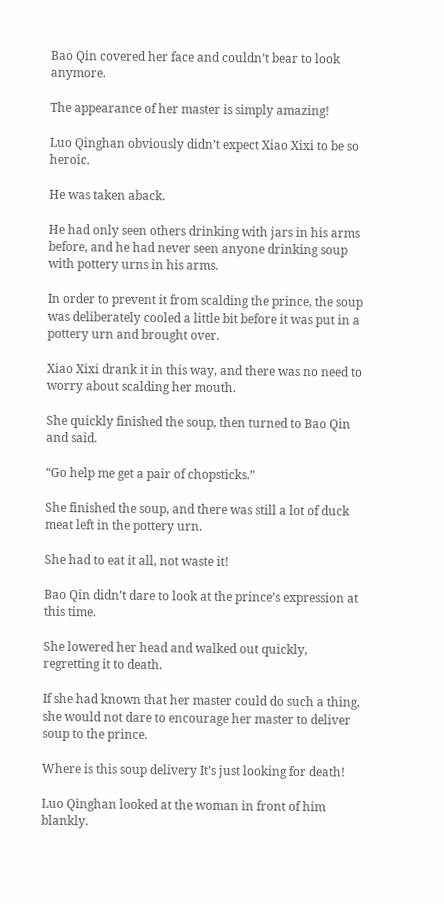Bao Qin covered her face and couldn’t bear to look anymore.

The appearance of her master is simply amazing!

Luo Qinghan obviously didn’t expect Xiao Xixi to be so heroic.

He was taken aback.

He had only seen others drinking with jars in his arms before, and he had never seen anyone drinking soup with pottery urns in his arms.

In order to prevent it from scalding the prince, the soup was deliberately cooled a little bit before it was put in a pottery urn and brought over.

Xiao Xixi drank it in this way, and there was no need to worry about scalding her mouth.

She quickly finished the soup, then turned to Bao Qin and said.

“Go help me get a pair of chopsticks.”

She finished the soup, and there was still a lot of duck meat left in the pottery urn.

She had to eat it all, not waste it!

Bao Qin didn’t dare to look at the prince’s expression at this time.

She lowered her head and walked out quickly, regretting it to death.

If she had known that her master could do such a thing, she would not dare to encourage her master to deliver soup to the prince.

Where is this soup delivery It’s just looking for death!

Luo Qinghan looked at the woman in front of him blankly.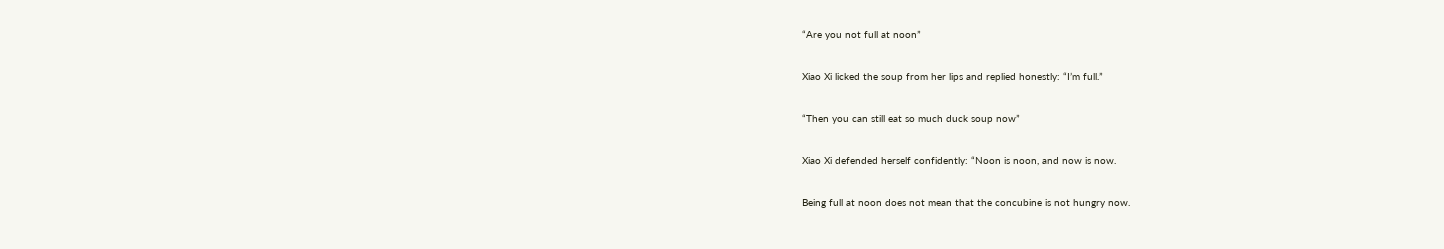“Are you not full at noon”

Xiao Xi licked the soup from her lips and replied honestly: “I’m full.”

“Then you can still eat so much duck soup now”

Xiao Xi defended herself confidently: “Noon is noon, and now is now.

Being full at noon does not mean that the concubine is not hungry now.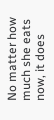No matter how much she eats now, it does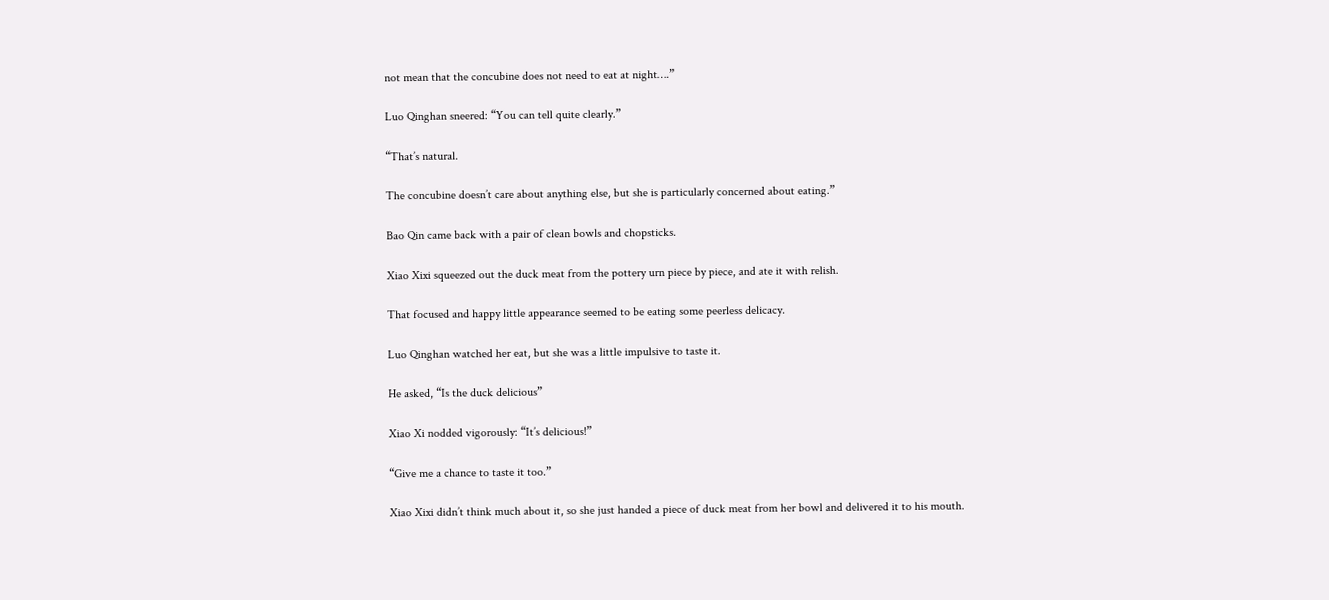not mean that the concubine does not need to eat at night….”

Luo Qinghan sneered: “You can tell quite clearly.”

“That’s natural.

The concubine doesn’t care about anything else, but she is particularly concerned about eating.”

Bao Qin came back with a pair of clean bowls and chopsticks.

Xiao Xixi squeezed out the duck meat from the pottery urn piece by piece, and ate it with relish.

That focused and happy little appearance seemed to be eating some peerless delicacy.

Luo Qinghan watched her eat, but she was a little impulsive to taste it.

He asked, “Is the duck delicious”

Xiao Xi nodded vigorously: “It’s delicious!”

“Give me a chance to taste it too.”

Xiao Xixi didn’t think much about it, so she just handed a piece of duck meat from her bowl and delivered it to his mouth.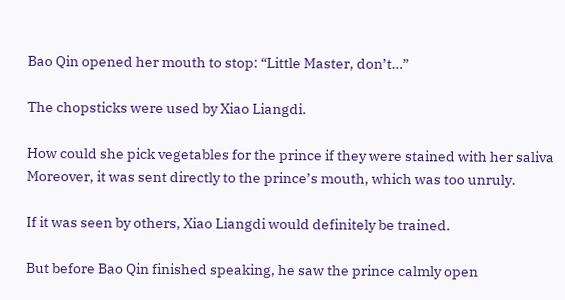Bao Qin opened her mouth to stop: “Little Master, don’t…”

The chopsticks were used by Xiao Liangdi.

How could she pick vegetables for the prince if they were stained with her saliva Moreover, it was sent directly to the prince’s mouth, which was too unruly.

If it was seen by others, Xiao Liangdi would definitely be trained.

But before Bao Qin finished speaking, he saw the prince calmly open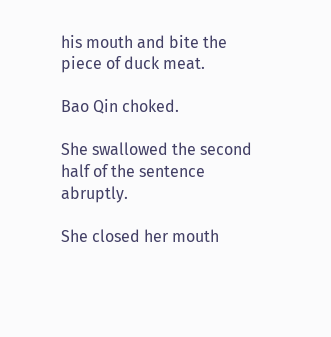his mouth and bite the piece of duck meat.

Bao Qin choked.

She swallowed the second half of the sentence abruptly.

She closed her mouth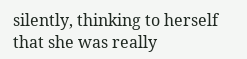silently, thinking to herself that she was really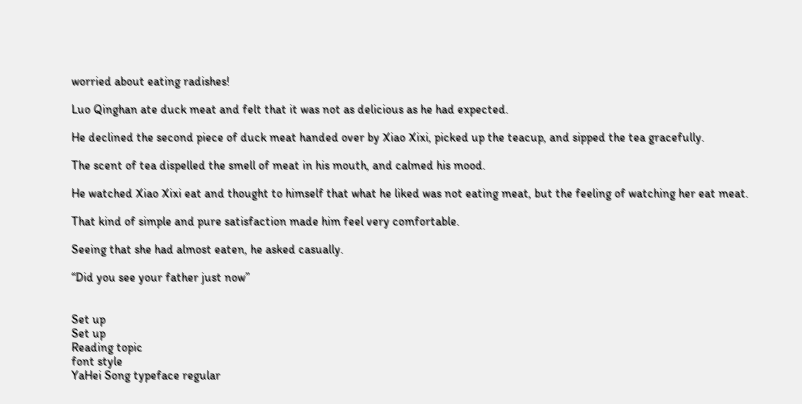worried about eating radishes!

Luo Qinghan ate duck meat and felt that it was not as delicious as he had expected.

He declined the second piece of duck meat handed over by Xiao Xixi, picked up the teacup, and sipped the tea gracefully.

The scent of tea dispelled the smell of meat in his mouth, and calmed his mood.

He watched Xiao Xixi eat and thought to himself that what he liked was not eating meat, but the feeling of watching her eat meat.

That kind of simple and pure satisfaction made him feel very comfortable.

Seeing that she had almost eaten, he asked casually.

“Did you see your father just now”


Set up
Set up
Reading topic
font style
YaHei Song typeface regular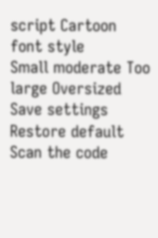script Cartoon
font style
Small moderate Too large Oversized
Save settings
Restore default
Scan the code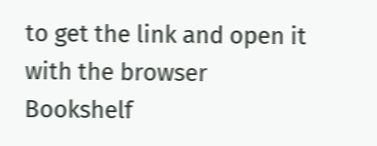to get the link and open it with the browser
Bookshelf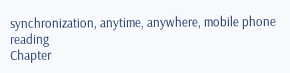synchronization, anytime, anywhere, mobile phone reading
Chapter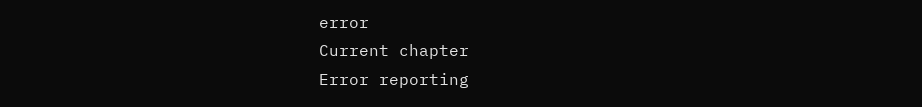error
Current chapter
Error reporting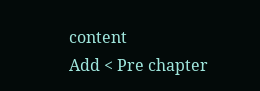content
Add < Pre chapter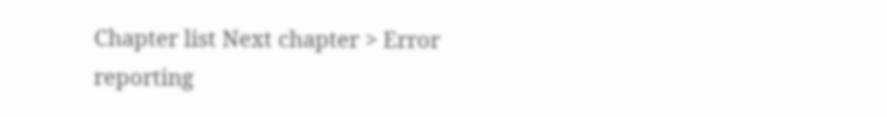Chapter list Next chapter > Error reporting